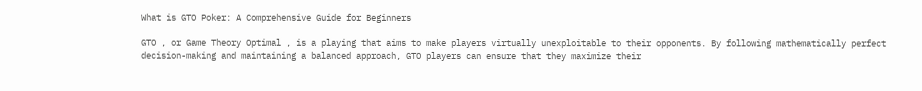What is GTO Poker: A Comprehensive Guide for Beginners

GTO , or Game Theory Optimal , is a playing that aims to make players virtually unexploitable to their opponents. By following mathematically perfect decision-making and maintaining a balanced approach, GTO players can ensure that they maximize their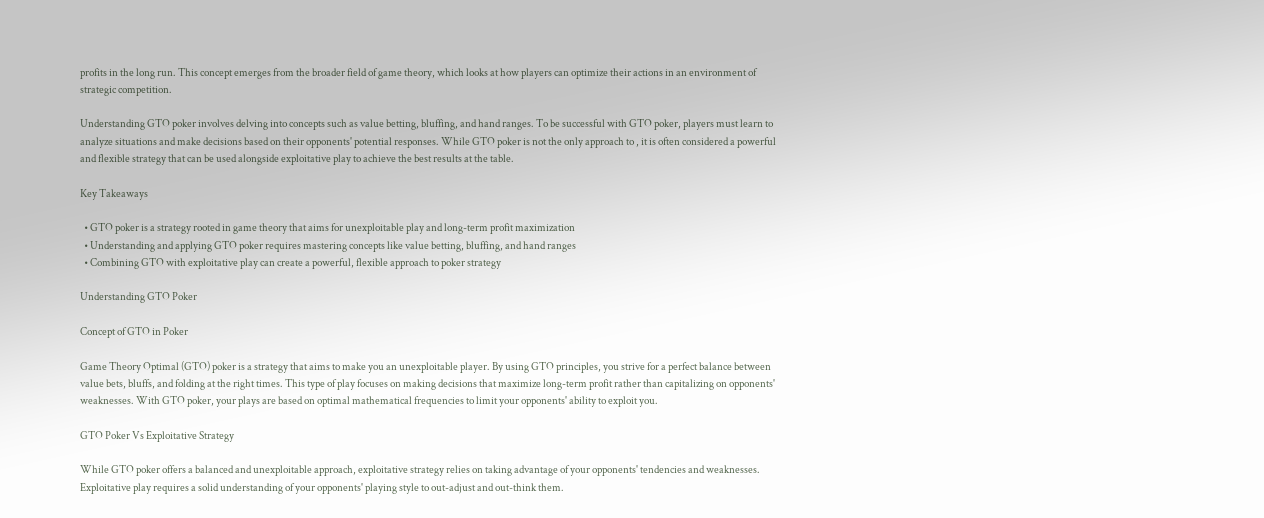profits in the long run. This concept emerges from the broader field of game theory, which looks at how players can optimize their actions in an environment of strategic competition.

Understanding GTO poker involves delving into concepts such as value betting, bluffing, and hand ranges. To be successful with GTO poker, players must learn to analyze situations and make decisions based on their opponents' potential responses. While GTO poker is not the only approach to , it is often considered a powerful and flexible strategy that can be used alongside exploitative play to achieve the best results at the table.

Key Takeaways

  • GTO poker is a strategy rooted in game theory that aims for unexploitable play and long-term profit maximization
  • Understanding and applying GTO poker requires mastering concepts like value betting, bluffing, and hand ranges
  • Combining GTO with exploitative play can create a powerful, flexible approach to poker strategy

Understanding GTO Poker

Concept of GTO in Poker

Game Theory Optimal (GTO) poker is a strategy that aims to make you an unexploitable player. By using GTO principles, you strive for a perfect balance between value bets, bluffs, and folding at the right times. This type of play focuses on making decisions that maximize long-term profit rather than capitalizing on opponents' weaknesses. With GTO poker, your plays are based on optimal mathematical frequencies to limit your opponents' ability to exploit you.

GTO Poker Vs Exploitative Strategy

While GTO poker offers a balanced and unexploitable approach, exploitative strategy relies on taking advantage of your opponents' tendencies and weaknesses. Exploitative play requires a solid understanding of your opponents' playing style to out-adjust and out-think them.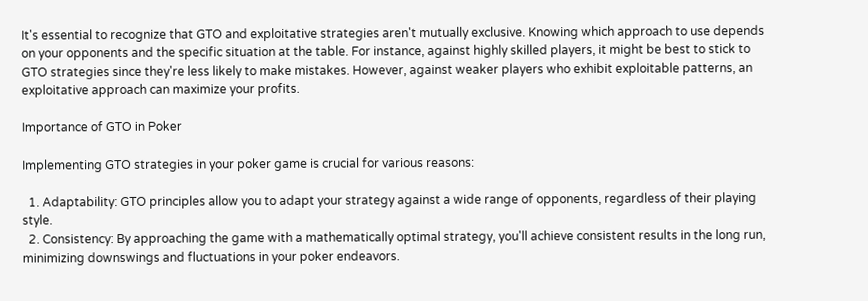It's essential to recognize that GTO and exploitative strategies aren't mutually exclusive. Knowing which approach to use depends on your opponents and the specific situation at the table. For instance, against highly skilled players, it might be best to stick to GTO strategies since they're less likely to make mistakes. However, against weaker players who exhibit exploitable patterns, an exploitative approach can maximize your profits.

Importance of GTO in Poker

Implementing GTO strategies in your poker game is crucial for various reasons:

  1. Adaptability: GTO principles allow you to adapt your strategy against a wide range of opponents, regardless of their playing style.
  2. Consistency: By approaching the game with a mathematically optimal strategy, you'll achieve consistent results in the long run, minimizing downswings and fluctuations in your poker endeavors.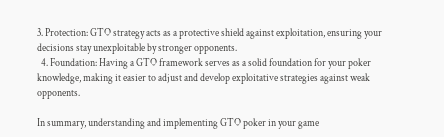3. Protection: GTO strategy acts as a protective shield against exploitation, ensuring your decisions stay unexploitable by stronger opponents.
  4. Foundation: Having a GTO framework serves as a solid foundation for your poker knowledge, making it easier to adjust and develop exploitative strategies against weak opponents.

In summary, understanding and implementing GTO poker in your game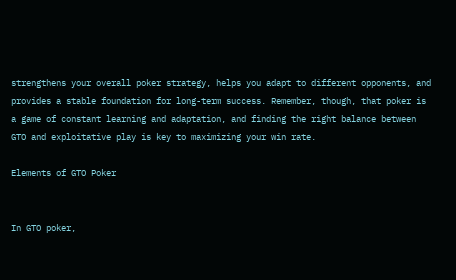strengthens your overall poker strategy, helps you adapt to different opponents, and provides a stable foundation for long-term success. Remember, though, that poker is a game of constant learning and adaptation, and finding the right balance between GTO and exploitative play is key to maximizing your win rate.

Elements of GTO Poker


In GTO poker,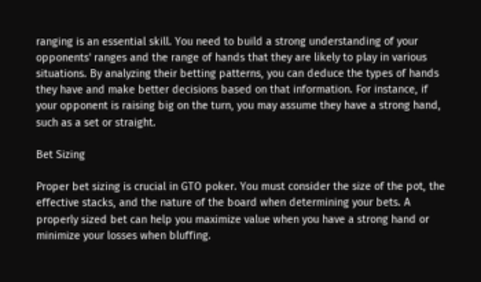ranging is an essential skill. You need to build a strong understanding of your opponents' ranges and the range of hands that they are likely to play in various situations. By analyzing their betting patterns, you can deduce the types of hands they have and make better decisions based on that information. For instance, if your opponent is raising big on the turn, you may assume they have a strong hand, such as a set or straight.

Bet Sizing

Proper bet sizing is crucial in GTO poker. You must consider the size of the pot, the effective stacks, and the nature of the board when determining your bets. A properly sized bet can help you maximize value when you have a strong hand or minimize your losses when bluffing.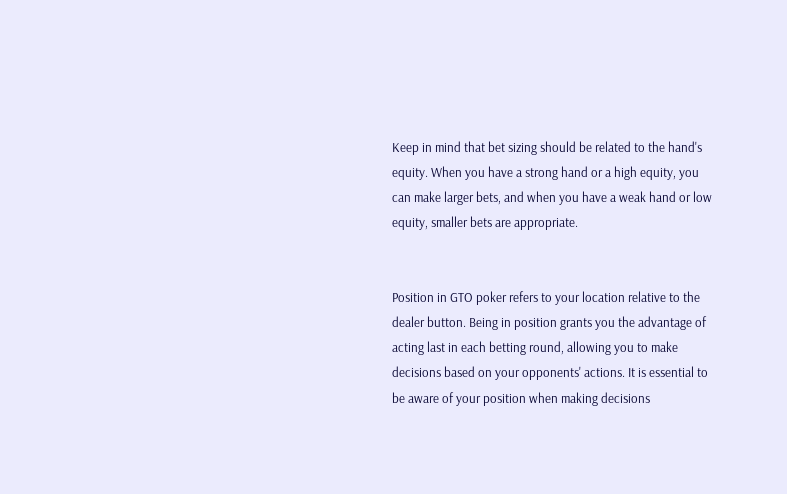Keep in mind that bet sizing should be related to the hand's equity. When you have a strong hand or a high equity, you can make larger bets, and when you have a weak hand or low equity, smaller bets are appropriate.


Position in GTO poker refers to your location relative to the dealer button. Being in position grants you the advantage of acting last in each betting round, allowing you to make decisions based on your opponents' actions. It is essential to be aware of your position when making decisions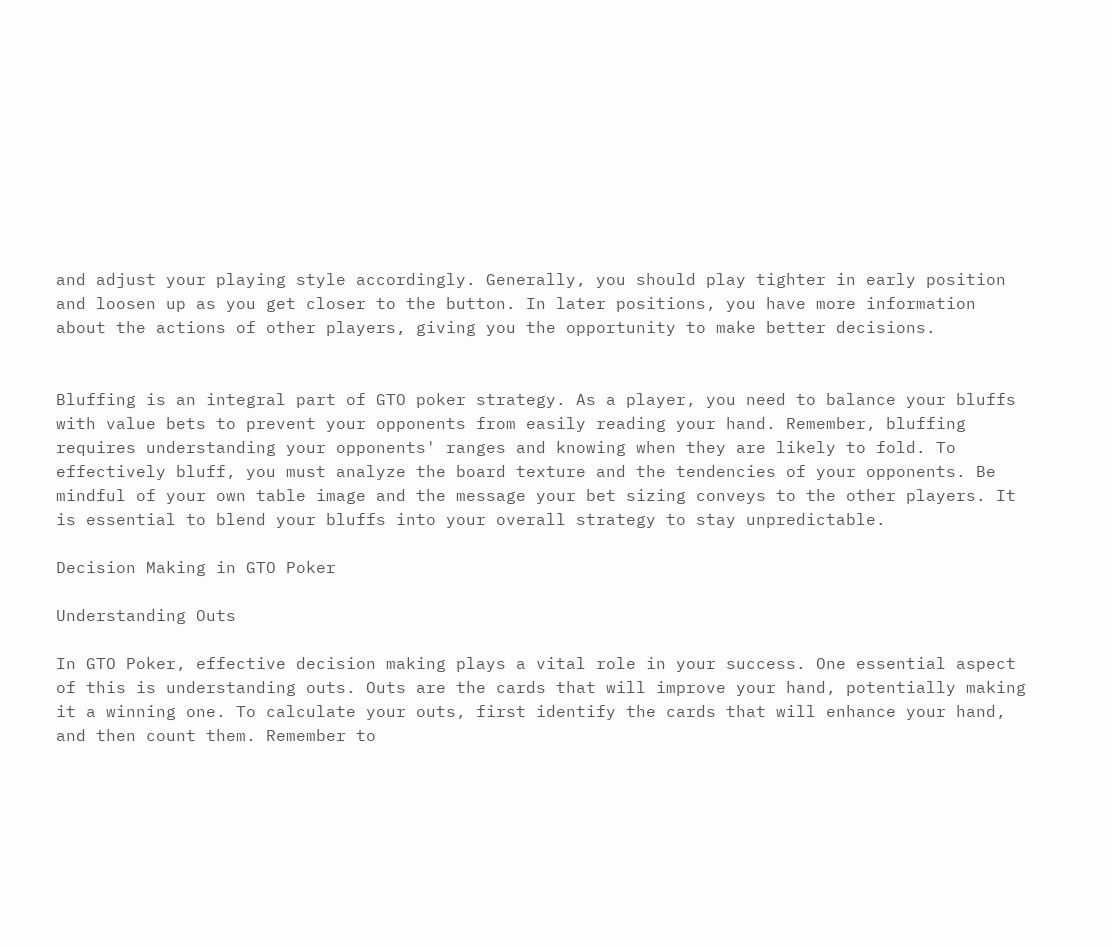and adjust your playing style accordingly. Generally, you should play tighter in early position and loosen up as you get closer to the button. In later positions, you have more information about the actions of other players, giving you the opportunity to make better decisions.


Bluffing is an integral part of GTO poker strategy. As a player, you need to balance your bluffs with value bets to prevent your opponents from easily reading your hand. Remember, bluffing requires understanding your opponents' ranges and knowing when they are likely to fold. To effectively bluff, you must analyze the board texture and the tendencies of your opponents. Be mindful of your own table image and the message your bet sizing conveys to the other players. It is essential to blend your bluffs into your overall strategy to stay unpredictable.

Decision Making in GTO Poker

Understanding Outs

In GTO Poker, effective decision making plays a vital role in your success. One essential aspect of this is understanding outs. Outs are the cards that will improve your hand, potentially making it a winning one. To calculate your outs, first identify the cards that will enhance your hand, and then count them. Remember to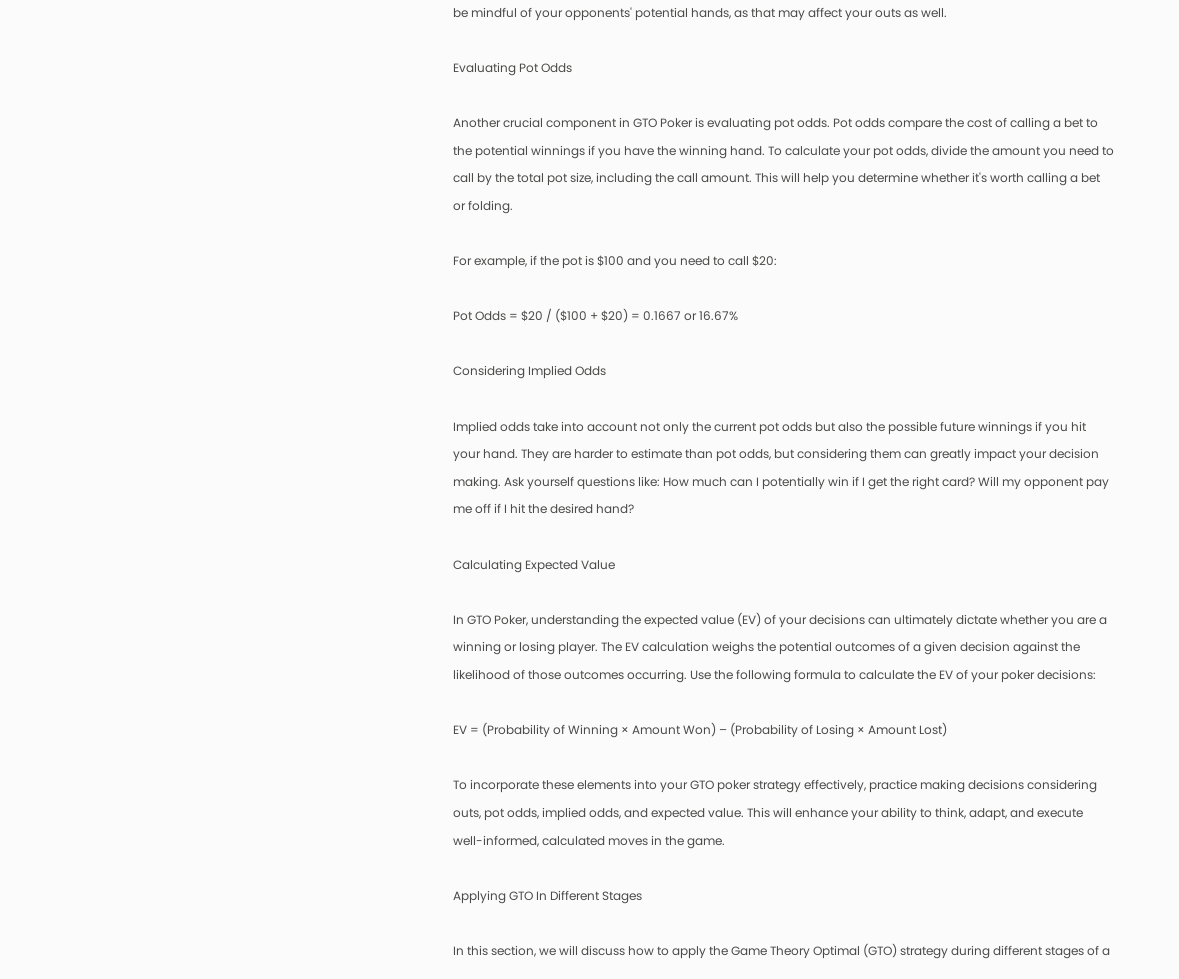be mindful of your opponents' potential hands, as that may affect your outs as well.

Evaluating Pot Odds

Another crucial component in GTO Poker is evaluating pot odds. Pot odds compare the cost of calling a bet to the potential winnings if you have the winning hand. To calculate your pot odds, divide the amount you need to call by the total pot size, including the call amount. This will help you determine whether it's worth calling a bet or folding.

For example, if the pot is $100 and you need to call $20:

Pot Odds = $20 / ($100 + $20) = 0.1667 or 16.67%

Considering Implied Odds

Implied odds take into account not only the current pot odds but also the possible future winnings if you hit your hand. They are harder to estimate than pot odds, but considering them can greatly impact your decision making. Ask yourself questions like: How much can I potentially win if I get the right card? Will my opponent pay me off if I hit the desired hand?

Calculating Expected Value

In GTO Poker, understanding the expected value (EV) of your decisions can ultimately dictate whether you are a winning or losing player. The EV calculation weighs the potential outcomes of a given decision against the likelihood of those outcomes occurring. Use the following formula to calculate the EV of your poker decisions:

EV = (Probability of Winning × Amount Won) – (Probability of Losing × Amount Lost)

To incorporate these elements into your GTO poker strategy effectively, practice making decisions considering outs, pot odds, implied odds, and expected value. This will enhance your ability to think, adapt, and execute well-informed, calculated moves in the game.

Applying GTO In Different Stages

In this section, we will discuss how to apply the Game Theory Optimal (GTO) strategy during different stages of a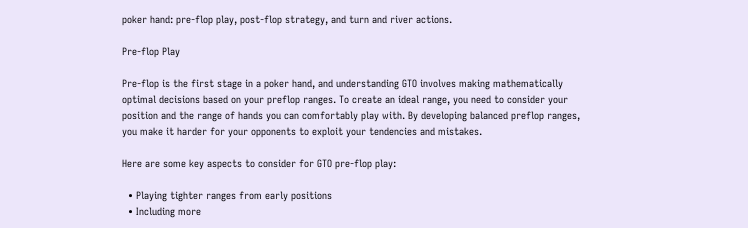poker hand: pre-flop play, post-flop strategy, and turn and river actions.

Pre-flop Play

Pre-flop is the first stage in a poker hand, and understanding GTO involves making mathematically optimal decisions based on your preflop ranges. To create an ideal range, you need to consider your position and the range of hands you can comfortably play with. By developing balanced preflop ranges, you make it harder for your opponents to exploit your tendencies and mistakes.

Here are some key aspects to consider for GTO pre-flop play:

  • Playing tighter ranges from early positions
  • Including more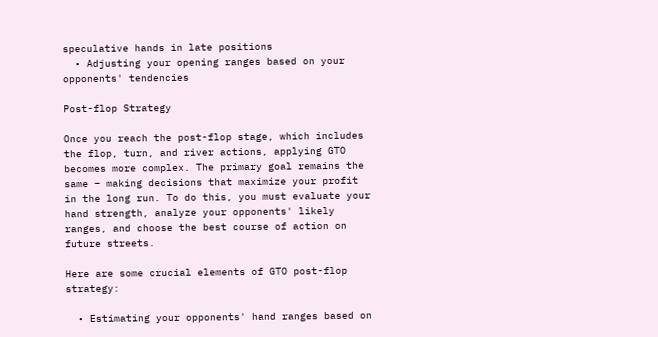speculative hands in late positions
  • Adjusting your opening ranges based on your opponents' tendencies

Post-flop Strategy

Once you reach the post-flop stage, which includes the flop, turn, and river actions, applying GTO becomes more complex. The primary goal remains the same – making decisions that maximize your profit in the long run. To do this, you must evaluate your hand strength, analyze your opponents' likely ranges, and choose the best course of action on future streets.

Here are some crucial elements of GTO post-flop strategy:

  • Estimating your opponents' hand ranges based on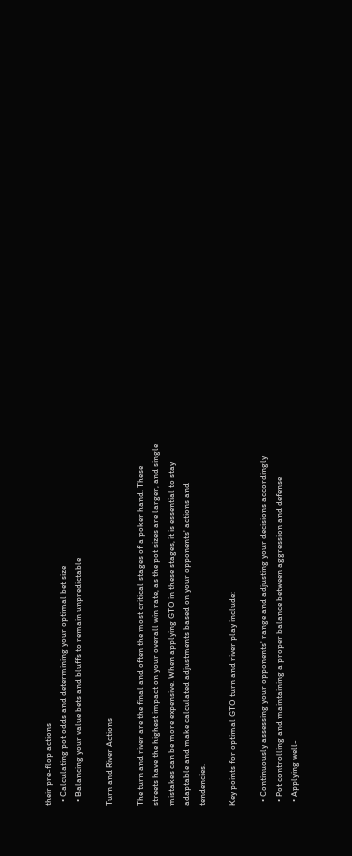their pre-flop actions
  • Calculating pot odds and determining your optimal bet size
  • Balancing your value bets and bluffs to remain unpredictable

Turn and River Actions

The turn and river are the final and often the most critical stages of a poker hand. These streets have the highest impact on your overall win rate, as the pot sizes are larger, and single mistakes can be more expensive. When applying GTO in these stages, it is essential to stay adaptable and make calculated adjustments based on your opponents' actions and tendencies.

Key points for optimal GTO turn and river play include:

  • Continuously assessing your opponents' range and adjusting your decisions accordingly
  • Pot controlling and maintaining a proper balance between aggression and defense
  • Applying well-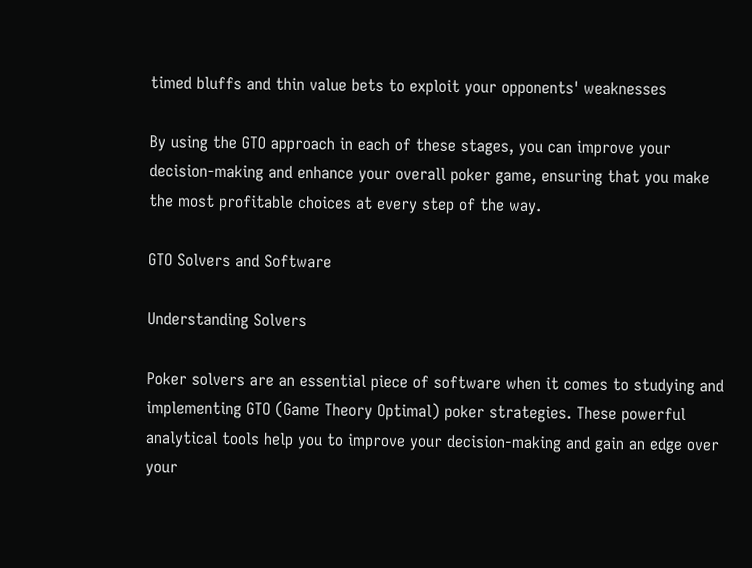timed bluffs and thin value bets to exploit your opponents' weaknesses

By using the GTO approach in each of these stages, you can improve your decision-making and enhance your overall poker game, ensuring that you make the most profitable choices at every step of the way.

GTO Solvers and Software

Understanding Solvers

Poker solvers are an essential piece of software when it comes to studying and implementing GTO (Game Theory Optimal) poker strategies. These powerful analytical tools help you to improve your decision-making and gain an edge over your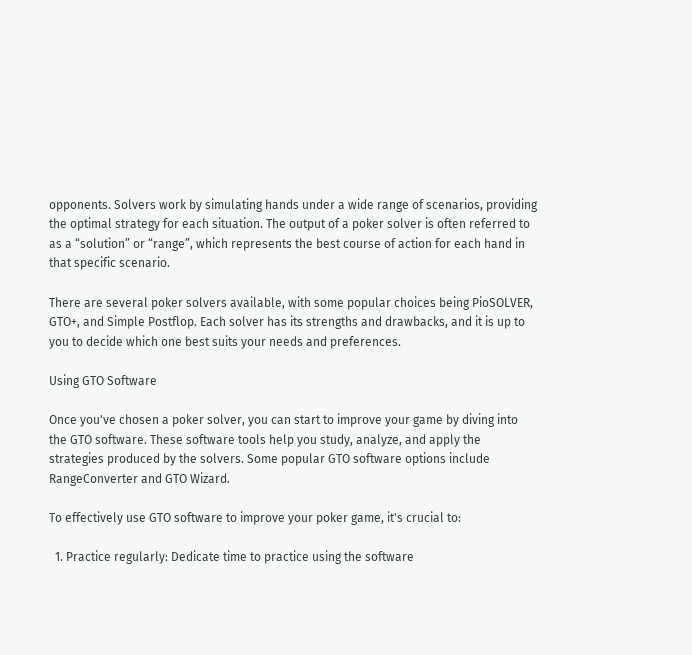opponents. Solvers work by simulating hands under a wide range of scenarios, providing the optimal strategy for each situation. The output of a poker solver is often referred to as a “solution” or “range”, which represents the best course of action for each hand in that specific scenario.

There are several poker solvers available, with some popular choices being PioSOLVER, GTO+, and Simple Postflop. Each solver has its strengths and drawbacks, and it is up to you to decide which one best suits your needs and preferences.

Using GTO Software

Once you've chosen a poker solver, you can start to improve your game by diving into the GTO software. These software tools help you study, analyze, and apply the strategies produced by the solvers. Some popular GTO software options include RangeConverter and GTO Wizard.

To effectively use GTO software to improve your poker game, it's crucial to:

  1. Practice regularly: Dedicate time to practice using the software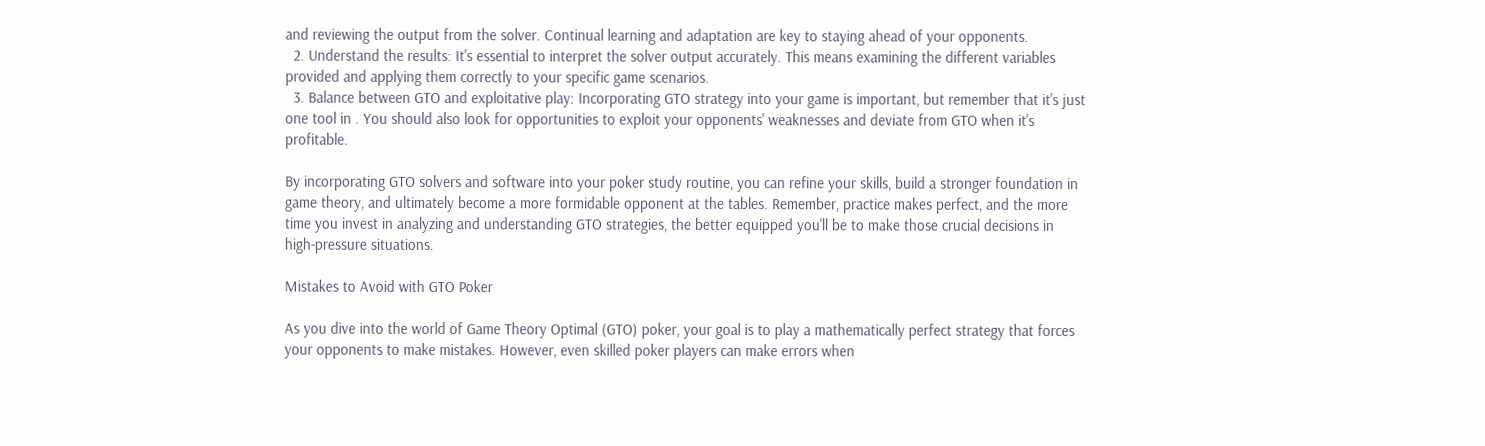and reviewing the output from the solver. Continual learning and adaptation are key to staying ahead of your opponents.
  2. Understand the results: It's essential to interpret the solver output accurately. This means examining the different variables provided and applying them correctly to your specific game scenarios.
  3. Balance between GTO and exploitative play: Incorporating GTO strategy into your game is important, but remember that it's just one tool in . You should also look for opportunities to exploit your opponents' weaknesses and deviate from GTO when it's profitable.

By incorporating GTO solvers and software into your poker study routine, you can refine your skills, build a stronger foundation in game theory, and ultimately become a more formidable opponent at the tables. Remember, practice makes perfect, and the more time you invest in analyzing and understanding GTO strategies, the better equipped you'll be to make those crucial decisions in high-pressure situations.

Mistakes to Avoid with GTO Poker

As you dive into the world of Game Theory Optimal (GTO) poker, your goal is to play a mathematically perfect strategy that forces your opponents to make mistakes. However, even skilled poker players can make errors when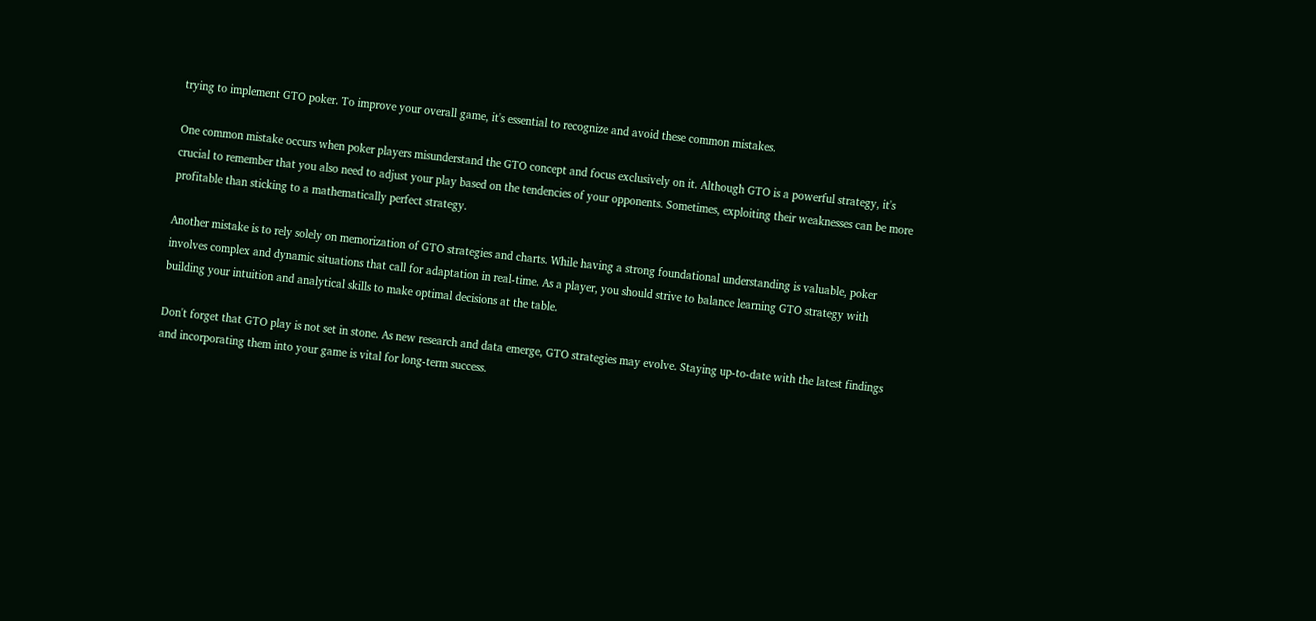trying to implement GTO poker. To improve your overall game, it's essential to recognize and avoid these common mistakes.

One common mistake occurs when poker players misunderstand the GTO concept and focus exclusively on it. Although GTO is a powerful strategy, it's crucial to remember that you also need to adjust your play based on the tendencies of your opponents. Sometimes, exploiting their weaknesses can be more profitable than sticking to a mathematically perfect strategy.

Another mistake is to rely solely on memorization of GTO strategies and charts. While having a strong foundational understanding is valuable, poker involves complex and dynamic situations that call for adaptation in real-time. As a player, you should strive to balance learning GTO strategy with building your intuition and analytical skills to make optimal decisions at the table.

Don't forget that GTO play is not set in stone. As new research and data emerge, GTO strategies may evolve. Staying up-to-date with the latest findings and incorporating them into your game is vital for long-term success.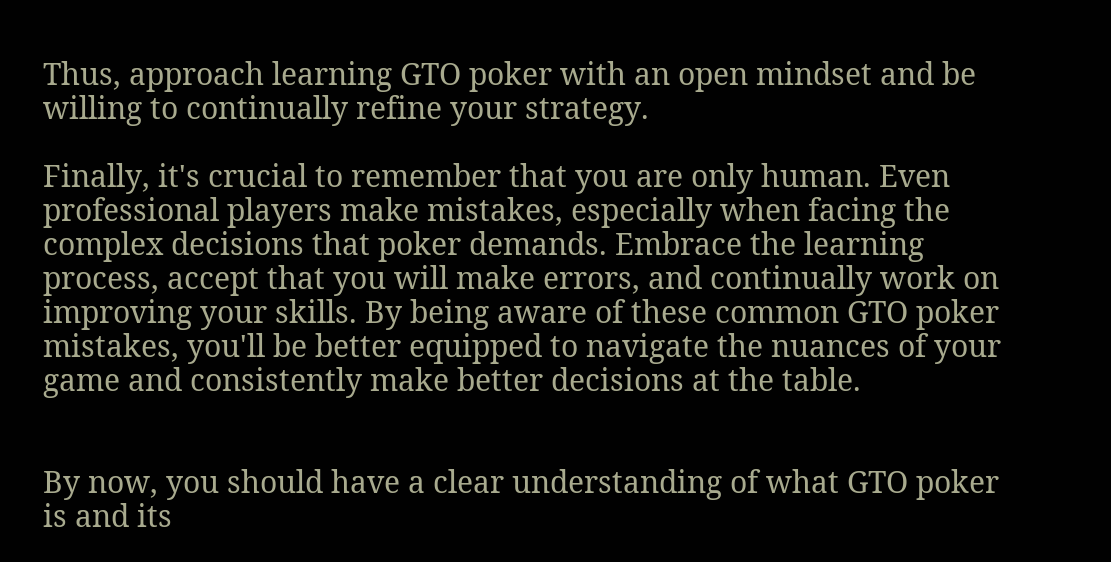Thus, approach learning GTO poker with an open mindset and be willing to continually refine your strategy.

Finally, it's crucial to remember that you are only human. Even professional players make mistakes, especially when facing the complex decisions that poker demands. Embrace the learning process, accept that you will make errors, and continually work on improving your skills. By being aware of these common GTO poker mistakes, you'll be better equipped to navigate the nuances of your game and consistently make better decisions at the table.


By now, you should have a clear understanding of what GTO poker is and its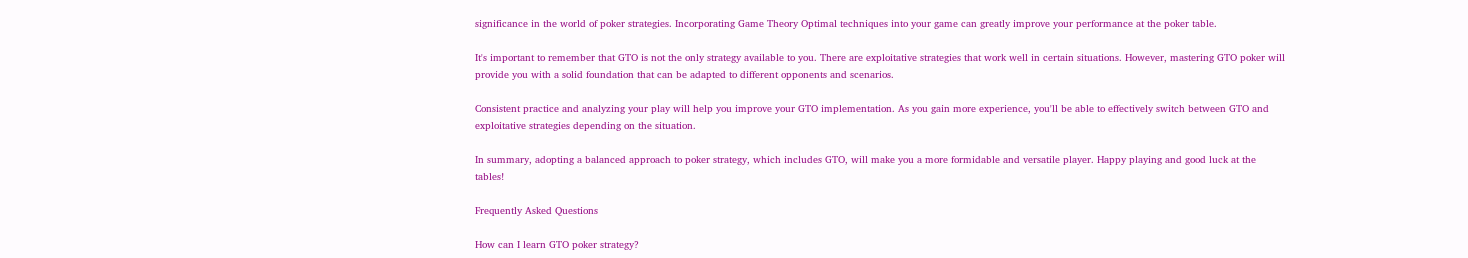significance in the world of poker strategies. Incorporating Game Theory Optimal techniques into your game can greatly improve your performance at the poker table.

It's important to remember that GTO is not the only strategy available to you. There are exploitative strategies that work well in certain situations. However, mastering GTO poker will provide you with a solid foundation that can be adapted to different opponents and scenarios.

Consistent practice and analyzing your play will help you improve your GTO implementation. As you gain more experience, you'll be able to effectively switch between GTO and exploitative strategies depending on the situation.

In summary, adopting a balanced approach to poker strategy, which includes GTO, will make you a more formidable and versatile player. Happy playing and good luck at the tables!

Frequently Asked Questions

How can I learn GTO poker strategy?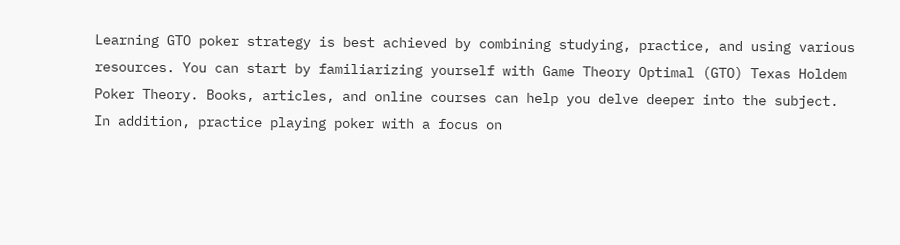Learning GTO poker strategy is best achieved by combining studying, practice, and using various resources. You can start by familiarizing yourself with Game Theory Optimal (GTO) Texas Holdem Poker Theory. Books, articles, and online courses can help you delve deeper into the subject. In addition, practice playing poker with a focus on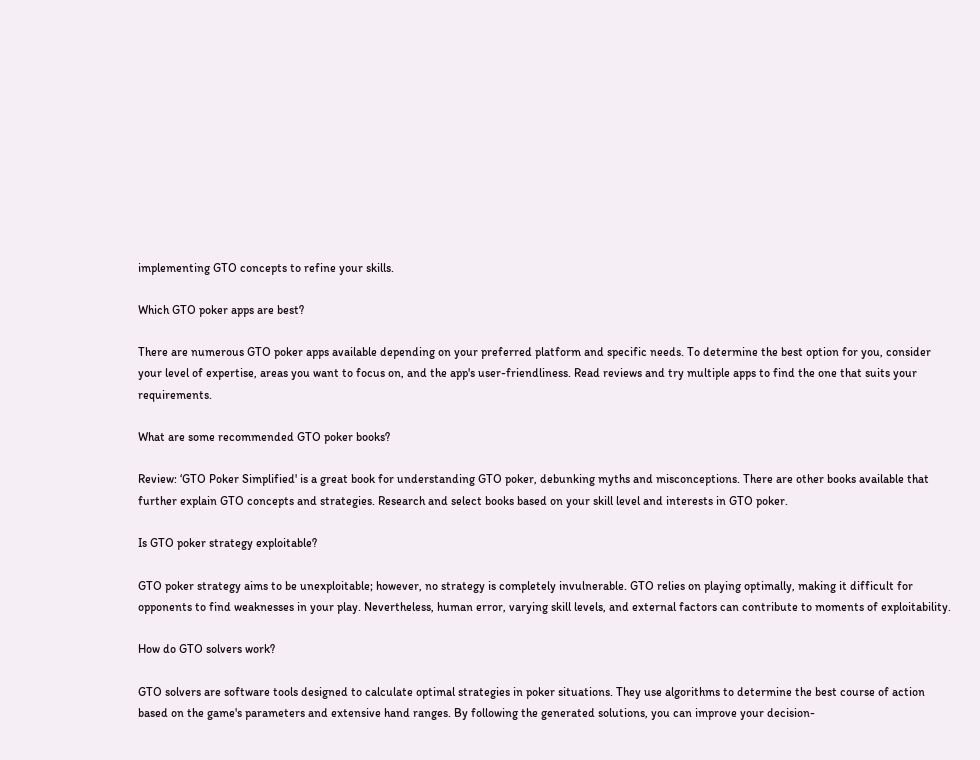implementing GTO concepts to refine your skills.

Which GTO poker apps are best?

There are numerous GTO poker apps available depending on your preferred platform and specific needs. To determine the best option for you, consider your level of expertise, areas you want to focus on, and the app's user-friendliness. Read reviews and try multiple apps to find the one that suits your requirements.

What are some recommended GTO poker books?

Review: ‘GTO Poker Simplified' is a great book for understanding GTO poker, debunking myths and misconceptions. There are other books available that further explain GTO concepts and strategies. Research and select books based on your skill level and interests in GTO poker.

Is GTO poker strategy exploitable?

GTO poker strategy aims to be unexploitable; however, no strategy is completely invulnerable. GTO relies on playing optimally, making it difficult for opponents to find weaknesses in your play. Nevertheless, human error, varying skill levels, and external factors can contribute to moments of exploitability.

How do GTO solvers work?

GTO solvers are software tools designed to calculate optimal strategies in poker situations. They use algorithms to determine the best course of action based on the game's parameters and extensive hand ranges. By following the generated solutions, you can improve your decision-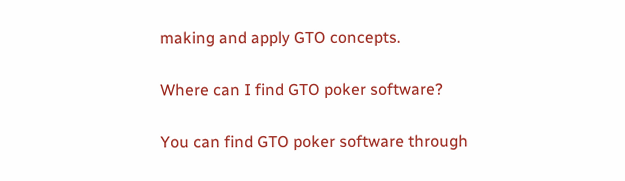making and apply GTO concepts.

Where can I find GTO poker software?

You can find GTO poker software through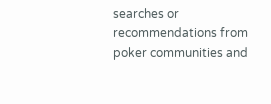searches or recommendations from poker communities and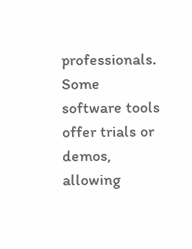professionals. Some software tools offer trials or demos, allowing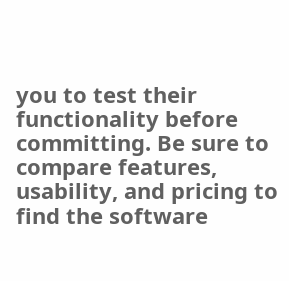you to test their functionality before committing. Be sure to compare features, usability, and pricing to find the software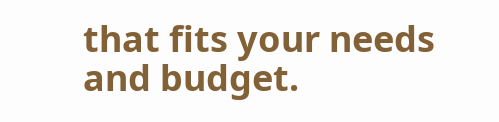that fits your needs and budget.